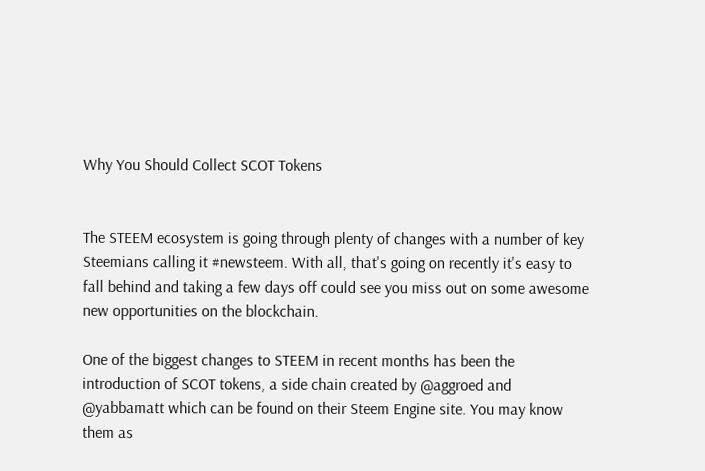Why You Should Collect SCOT Tokens


The STEEM ecosystem is going through plenty of changes with a number of key Steemians calling it #newsteem. With all, that's going on recently it's easy to fall behind and taking a few days off could see you miss out on some awesome new opportunities on the blockchain.

One of the biggest changes to STEEM in recent months has been the introduction of SCOT tokens, a side chain created by @aggroed and @yabbamatt which can be found on their Steem Engine site. You may know them as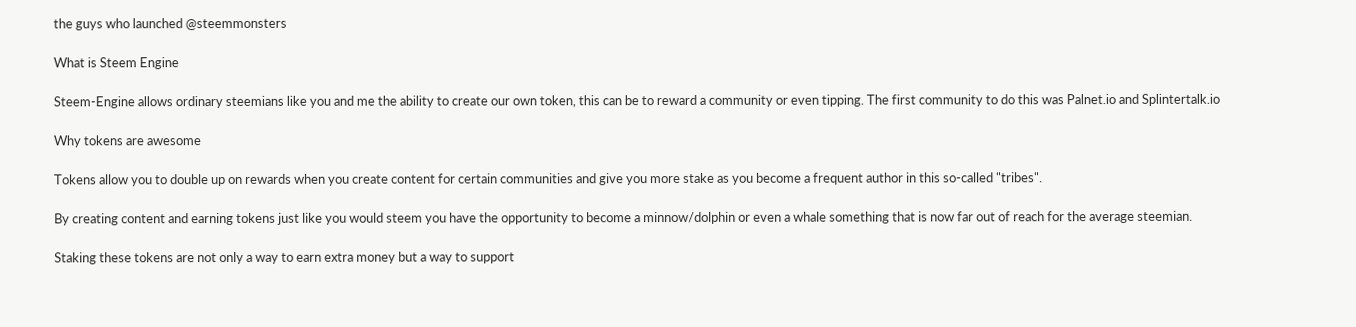the guys who launched @steemmonsters

What is Steem Engine

Steem-Engine allows ordinary steemians like you and me the ability to create our own token, this can be to reward a community or even tipping. The first community to do this was Palnet.io and Splintertalk.io

Why tokens are awesome

Tokens allow you to double up on rewards when you create content for certain communities and give you more stake as you become a frequent author in this so-called "tribes".

By creating content and earning tokens just like you would steem you have the opportunity to become a minnow/dolphin or even a whale something that is now far out of reach for the average steemian.

Staking these tokens are not only a way to earn extra money but a way to support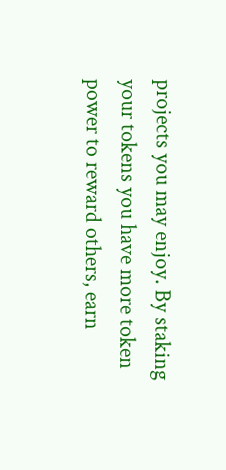projects you may enjoy. By staking your tokens you have more token power to reward others, earn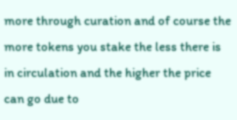more through curation and of course the more tokens you stake the less there is in circulation and the higher the price can go due to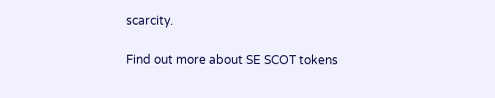scarcity.

Find out more about SE SCOT tokens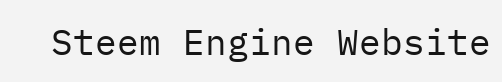Steem Engine Website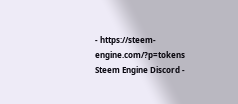- https://steem-engine.com/?p=tokens
Steem Engine Discord -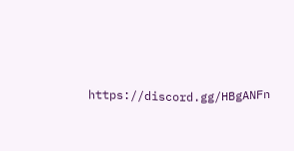https://discord.gg/HBgANFn